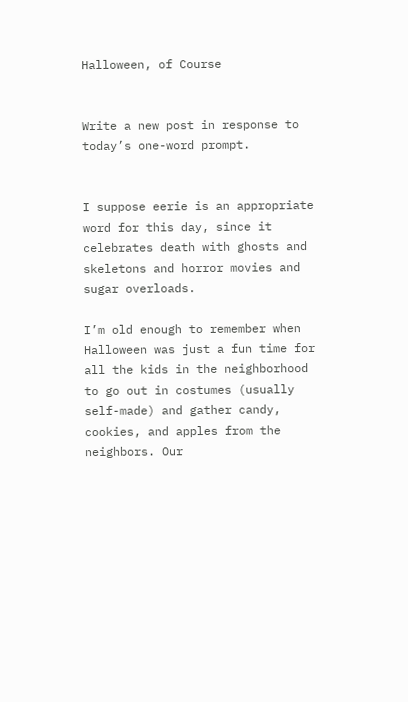Halloween, of Course


Write a new post in response to today’s one-word prompt.


I suppose eerie is an appropriate word for this day, since it celebrates death with ghosts and skeletons and horror movies and sugar overloads.

I’m old enough to remember when Halloween was just a fun time for all the kids in the neighborhood to go out in costumes (usually self-made) and gather candy, cookies, and apples from the neighbors. Our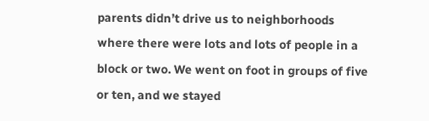parents didn’t drive us to neighborhoods where there were lots and lots of people in a block or two. We went on foot in groups of five or ten, and we stayed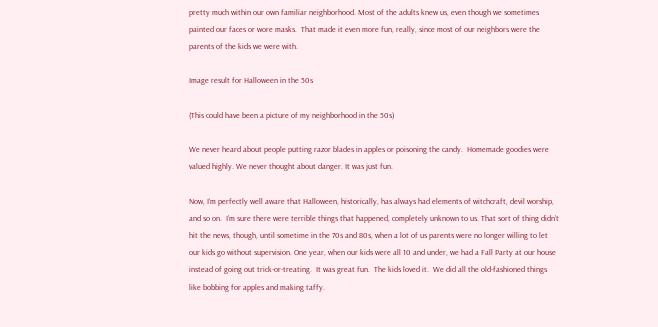pretty much within our own familiar neighborhood. Most of the adults knew us, even though we sometimes painted our faces or wore masks.  That made it even more fun, really, since most of our neighbors were the parents of the kids we were with.

Image result for Halloween in the 50s

(This could have been a picture of my neighborhood in the 50s)

We never heard about people putting razor blades in apples or poisoning the candy.  Homemade goodies were valued highly. We never thought about danger. It was just fun.

Now, I’m perfectly well aware that Halloween, historically, has always had elements of witchcraft, devil worship, and so on.  I’m sure there were terrible things that happened, completely unknown to us. That sort of thing didn’t hit the news, though, until sometime in the 70s and 80s, when a lot of us parents were no longer willing to let our kids go without supervision. One year, when our kids were all 10 and under, we had a Fall Party at our house instead of going out trick-or-treating.  It was great fun.  The kids loved it.  We did all the old-fashioned things like bobbing for apples and making taffy.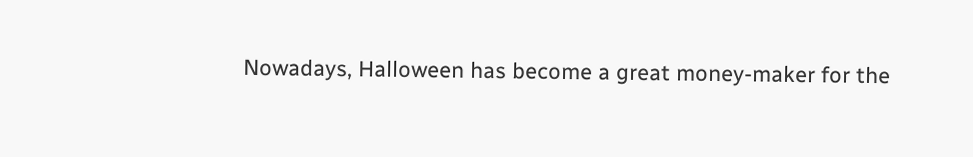Nowadays, Halloween has become a great money-maker for the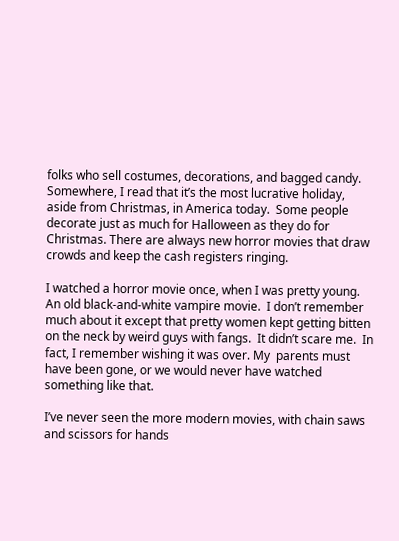folks who sell costumes, decorations, and bagged candy. Somewhere, I read that it’s the most lucrative holiday, aside from Christmas, in America today.  Some people decorate just as much for Halloween as they do for Christmas. There are always new horror movies that draw crowds and keep the cash registers ringing.

I watched a horror movie once, when I was pretty young.  An old black-and-white vampire movie.  I don’t remember much about it except that pretty women kept getting bitten on the neck by weird guys with fangs.  It didn’t scare me.  In fact, I remember wishing it was over. My  parents must have been gone, or we would never have watched something like that.

I’ve never seen the more modern movies, with chain saws and scissors for hands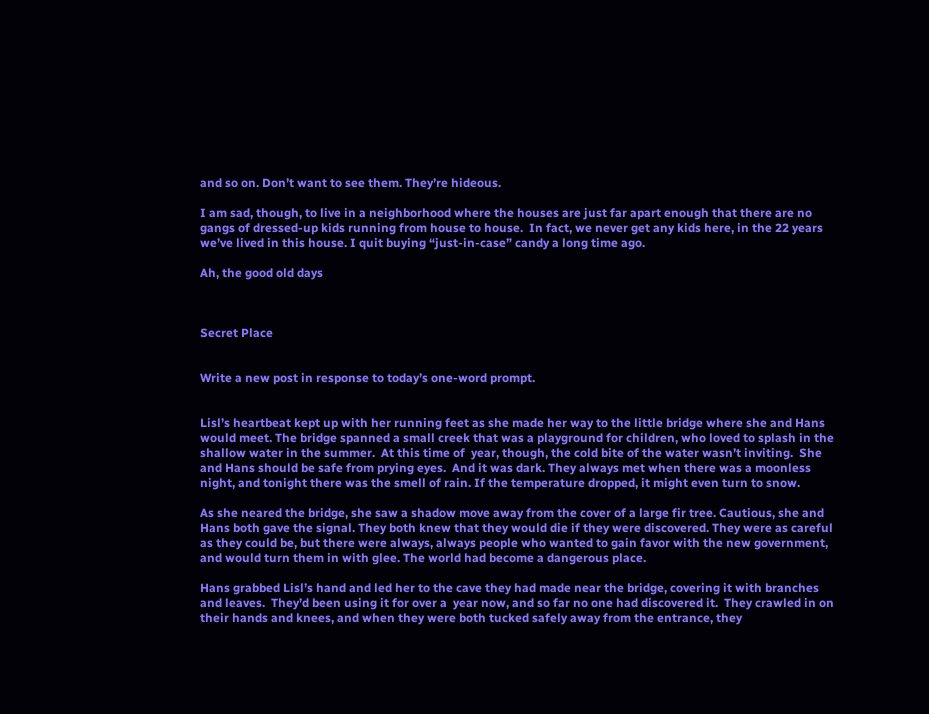and so on. Don’t want to see them. They’re hideous.

I am sad, though, to live in a neighborhood where the houses are just far apart enough that there are no gangs of dressed-up kids running from house to house.  In fact, we never get any kids here, in the 22 years we’ve lived in this house. I quit buying “just-in-case” candy a long time ago.

Ah, the good old days



Secret Place


Write a new post in response to today’s one-word prompt.


Lisl’s heartbeat kept up with her running feet as she made her way to the little bridge where she and Hans would meet. The bridge spanned a small creek that was a playground for children, who loved to splash in the shallow water in the summer.  At this time of  year, though, the cold bite of the water wasn’t inviting.  She and Hans should be safe from prying eyes.  And it was dark. They always met when there was a moonless night, and tonight there was the smell of rain. If the temperature dropped, it might even turn to snow.

As she neared the bridge, she saw a shadow move away from the cover of a large fir tree. Cautious, she and Hans both gave the signal. They both knew that they would die if they were discovered. They were as careful as they could be, but there were always, always people who wanted to gain favor with the new government, and would turn them in with glee. The world had become a dangerous place.

Hans grabbed Lisl’s hand and led her to the cave they had made near the bridge, covering it with branches and leaves.  They’d been using it for over a  year now, and so far no one had discovered it.  They crawled in on their hands and knees, and when they were both tucked safely away from the entrance, they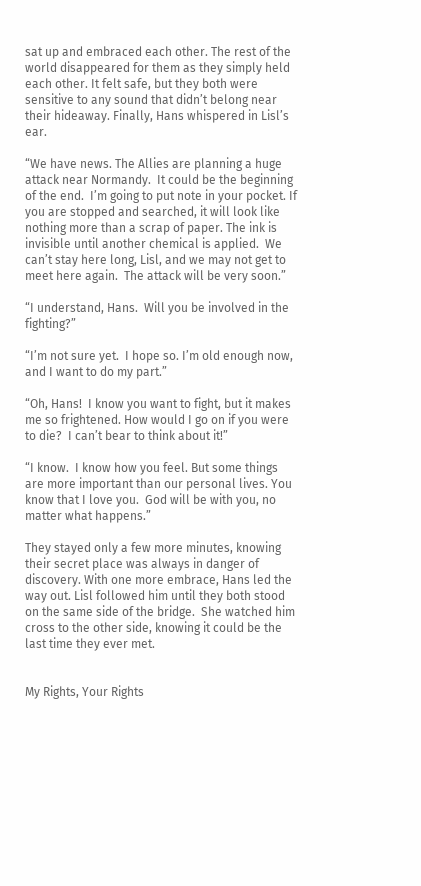sat up and embraced each other. The rest of the world disappeared for them as they simply held each other. It felt safe, but they both were sensitive to any sound that didn’t belong near their hideaway. Finally, Hans whispered in Lisl’s ear.

“We have news. The Allies are planning a huge attack near Normandy.  It could be the beginning of the end.  I’m going to put note in your pocket. If you are stopped and searched, it will look like nothing more than a scrap of paper. The ink is invisible until another chemical is applied.  We can’t stay here long, Lisl, and we may not get to meet here again.  The attack will be very soon.”

“I understand, Hans.  Will you be involved in the fighting?”

“I’m not sure yet.  I hope so. I’m old enough now, and I want to do my part.”

“Oh, Hans!  I know you want to fight, but it makes me so frightened. How would I go on if you were to die?  I can’t bear to think about it!”

“I know.  I know how you feel. But some things are more important than our personal lives. You know that I love you.  God will be with you, no matter what happens.”

They stayed only a few more minutes, knowing their secret place was always in danger of discovery. With one more embrace, Hans led the way out. Lisl followed him until they both stood on the same side of the bridge.  She watched him cross to the other side, knowing it could be the last time they ever met.


My Rights, Your Rights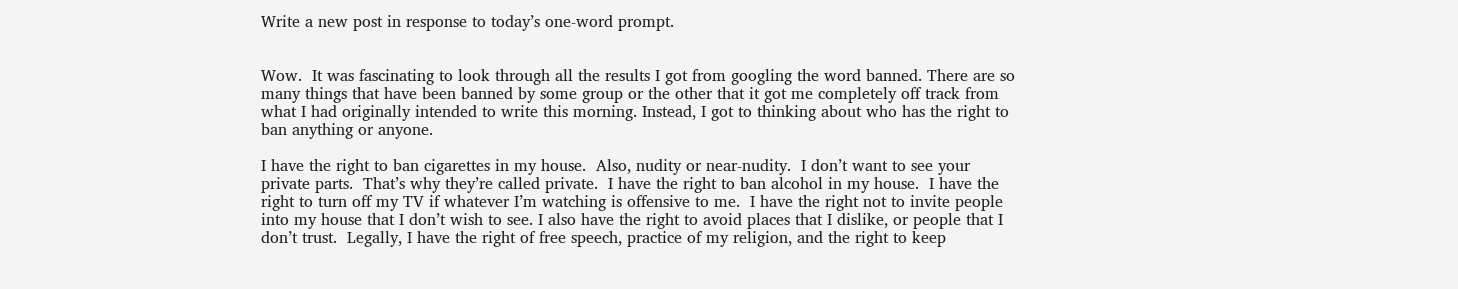Write a new post in response to today’s one-word prompt.


Wow.  It was fascinating to look through all the results I got from googling the word banned. There are so many things that have been banned by some group or the other that it got me completely off track from what I had originally intended to write this morning. Instead, I got to thinking about who has the right to ban anything or anyone.

I have the right to ban cigarettes in my house.  Also, nudity or near-nudity.  I don’t want to see your private parts.  That’s why they’re called private.  I have the right to ban alcohol in my house.  I have the right to turn off my TV if whatever I’m watching is offensive to me.  I have the right not to invite people into my house that I don’t wish to see. I also have the right to avoid places that I dislike, or people that I don’t trust.  Legally, I have the right of free speech, practice of my religion, and the right to keep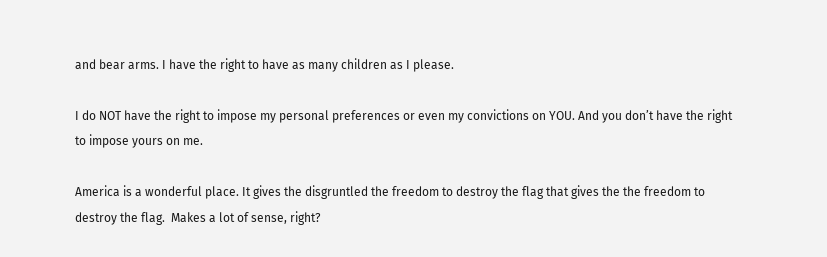and bear arms. I have the right to have as many children as I please.

I do NOT have the right to impose my personal preferences or even my convictions on YOU. And you don’t have the right to impose yours on me.

America is a wonderful place. It gives the disgruntled the freedom to destroy the flag that gives the the freedom to destroy the flag.  Makes a lot of sense, right?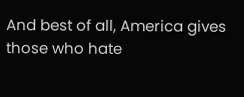And best of all, America gives those who hate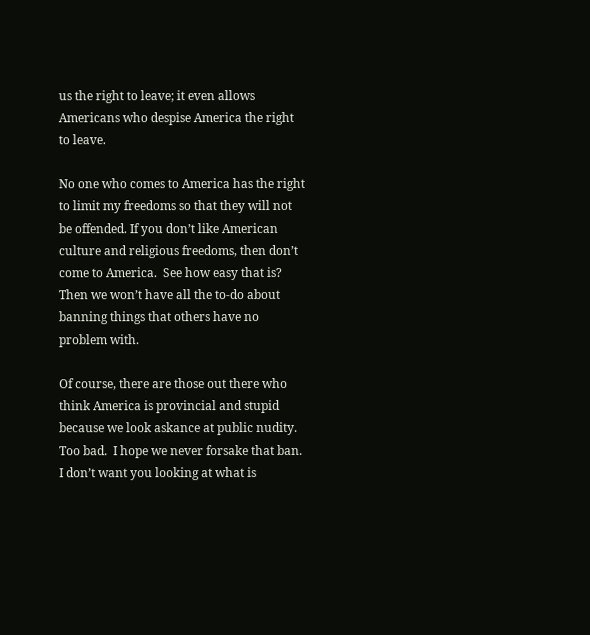us the right to leave; it even allows Americans who despise America the right to leave.

No one who comes to America has the right to limit my freedoms so that they will not be offended. If you don’t like American culture and religious freedoms, then don’t come to America.  See how easy that is?  Then we won’t have all the to-do about banning things that others have no problem with.

Of course, there are those out there who think America is provincial and stupid because we look askance at public nudity. Too bad.  I hope we never forsake that ban.  I don’t want you looking at what is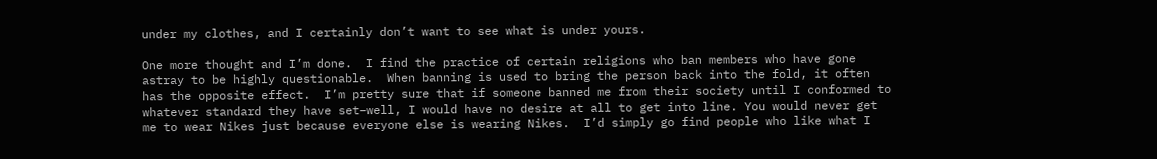under my clothes, and I certainly don’t want to see what is under yours.

One more thought and I’m done.  I find the practice of certain religions who ban members who have gone astray to be highly questionable.  When banning is used to bring the person back into the fold, it often has the opposite effect.  I’m pretty sure that if someone banned me from their society until I conformed to whatever standard they have set–well, I would have no desire at all to get into line. You would never get me to wear Nikes just because everyone else is wearing Nikes.  I’d simply go find people who like what I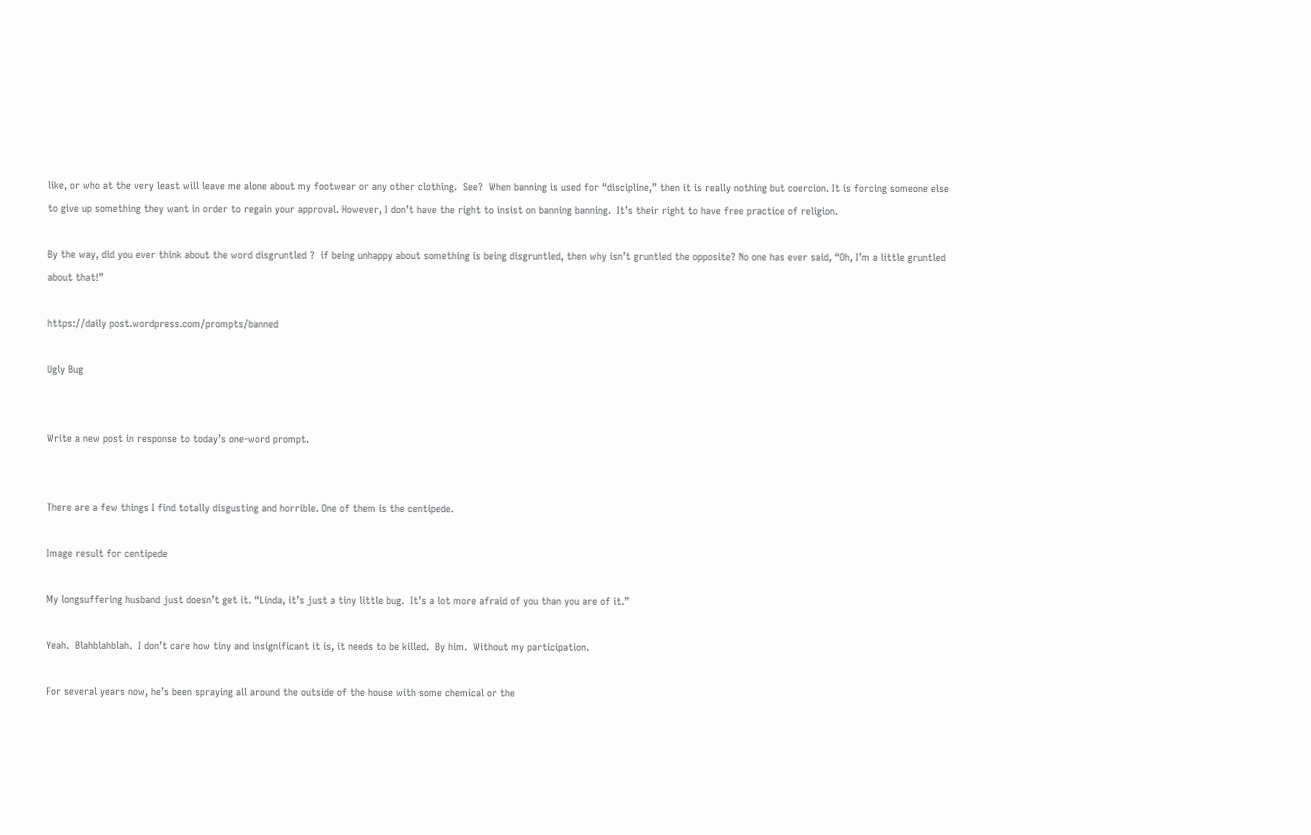like, or who at the very least will leave me alone about my footwear or any other clothing.  See?  When banning is used for “discipline,” then it is really nothing but coercion. It is forcing someone else to give up something they want in order to regain your approval. However, I don’t have the right to insist on banning banning.  It’s their right to have free practice of religion.

By the way, did you ever think about the word disgruntled ?  if being unhappy about something is being disgruntled, then why isn’t gruntled the opposite? No one has ever said, “Oh, I’m a little gruntled about that!”

https://daily post.wordpress.com/prompts/banned

Ugly Bug


Write a new post in response to today’s one-word prompt.


There are a few things I find totally disgusting and horrible. One of them is the centipede.

Image result for centipede

My longsuffering husband just doesn’t get it. “Linda, it’s just a tiny little bug.  It’s a lot more afraid of you than you are of it.”

Yeah.  Blahblahblah.  I don’t care how tiny and insignificant it is, it needs to be killed.  By him.  Without my participation.

For several years now, he’s been spraying all around the outside of the house with some chemical or the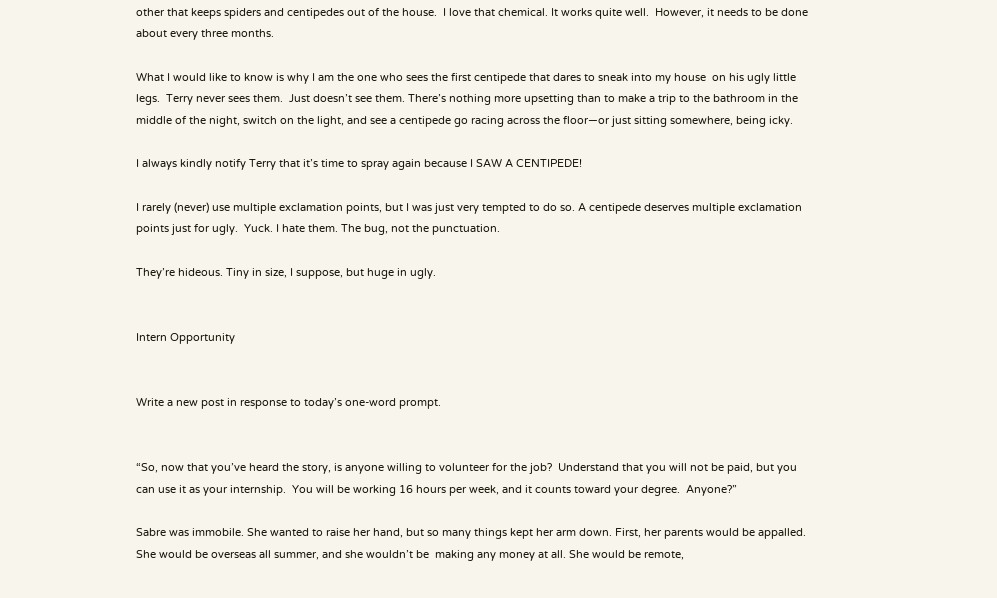other that keeps spiders and centipedes out of the house.  I love that chemical. It works quite well.  However, it needs to be done about every three months.

What I would like to know is why I am the one who sees the first centipede that dares to sneak into my house  on his ugly little legs.  Terry never sees them.  Just doesn’t see them. There’s nothing more upsetting than to make a trip to the bathroom in the middle of the night, switch on the light, and see a centipede go racing across the floor—or just sitting somewhere, being icky.

I always kindly notify Terry that it’s time to spray again because I SAW A CENTIPEDE!

I rarely (never) use multiple exclamation points, but I was just very tempted to do so. A centipede deserves multiple exclamation points just for ugly.  Yuck. I hate them. The bug, not the punctuation.

They’re hideous. Tiny in size, I suppose, but huge in ugly.


Intern Opportunity


Write a new post in response to today’s one-word prompt.


“So, now that you’ve heard the story, is anyone willing to volunteer for the job?  Understand that you will not be paid, but you can use it as your internship.  You will be working 16 hours per week, and it counts toward your degree.  Anyone?”

Sabre was immobile. She wanted to raise her hand, but so many things kept her arm down. First, her parents would be appalled. She would be overseas all summer, and she wouldn’t be  making any money at all. She would be remote,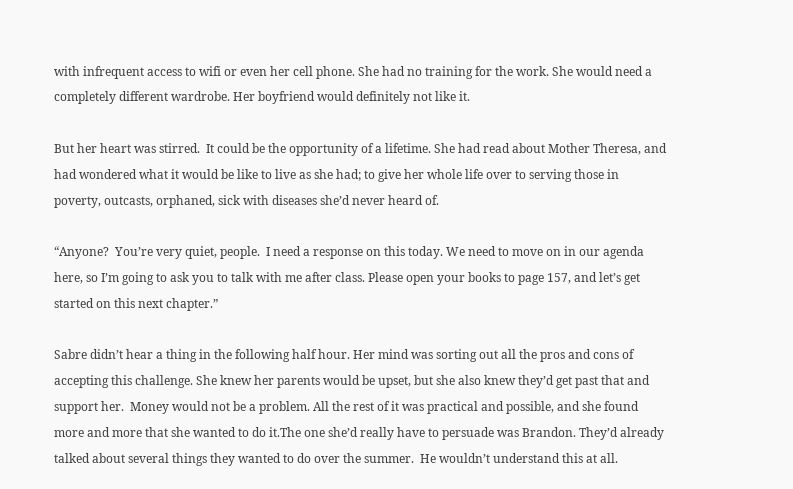with infrequent access to wifi or even her cell phone. She had no training for the work. She would need a completely different wardrobe. Her boyfriend would definitely not like it.

But her heart was stirred.  It could be the opportunity of a lifetime. She had read about Mother Theresa, and had wondered what it would be like to live as she had; to give her whole life over to serving those in poverty, outcasts, orphaned, sick with diseases she’d never heard of.

“Anyone?  You’re very quiet, people.  I need a response on this today. We need to move on in our agenda here, so I’m going to ask you to talk with me after class. Please open your books to page 157, and let’s get started on this next chapter.”

Sabre didn’t hear a thing in the following half hour. Her mind was sorting out all the pros and cons of accepting this challenge. She knew her parents would be upset, but she also knew they’d get past that and support her.  Money would not be a problem. All the rest of it was practical and possible, and she found more and more that she wanted to do it.The one she’d really have to persuade was Brandon. They’d already talked about several things they wanted to do over the summer.  He wouldn’t understand this at all.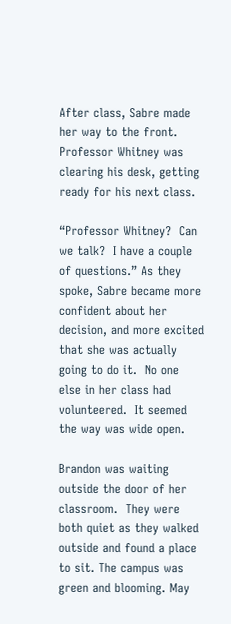After class, Sabre made her way to the front. Professor Whitney was clearing his desk, getting ready for his next class.

“Professor Whitney?  Can we talk?  I have a couple of questions.” As they spoke, Sabre became more confident about her decision, and more excited that she was actually going to do it.  No one else in her class had volunteered.  It seemed the way was wide open.

Brandon was waiting outside the door of her classroom.  They were both quiet as they walked outside and found a place to sit. The campus was green and blooming. May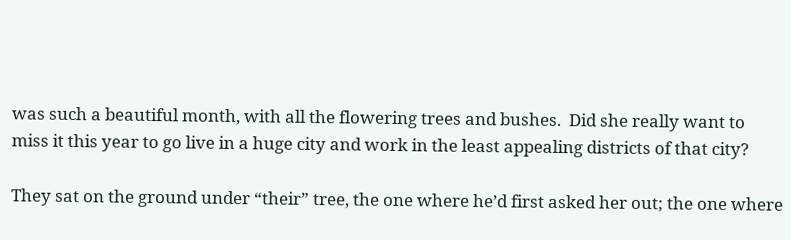was such a beautiful month, with all the flowering trees and bushes.  Did she really want to miss it this year to go live in a huge city and work in the least appealing districts of that city?

They sat on the ground under “their” tree, the one where he’d first asked her out; the one where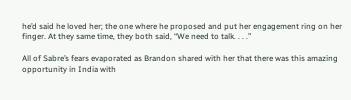he’d said he loved her; the one where he proposed and put her engagement ring on her finger. At they same time, they both said, “We need to talk. . . .”

All of Sabre’s fears evaporated as Brandon shared with her that there was this amazing opportunity in India with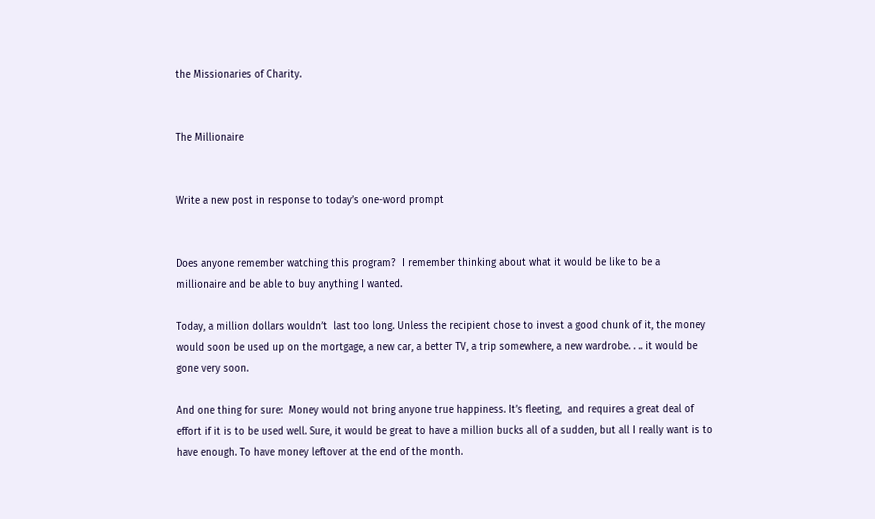the Missionaries of Charity.


The Millionaire


Write a new post in response to today’s one-word prompt


Does anyone remember watching this program?  I remember thinking about what it would be like to be a millionaire and be able to buy anything I wanted.

Today, a million dollars wouldn’t  last too long. Unless the recipient chose to invest a good chunk of it, the money would soon be used up on the mortgage, a new car, a better TV, a trip somewhere, a new wardrobe. . .. it would be gone very soon.

And one thing for sure:  Money would not bring anyone true happiness. It’s fleeting,  and requires a great deal of effort if it is to be used well. Sure, it would be great to have a million bucks all of a sudden, but all I really want is to have enough. To have money leftover at the end of the month.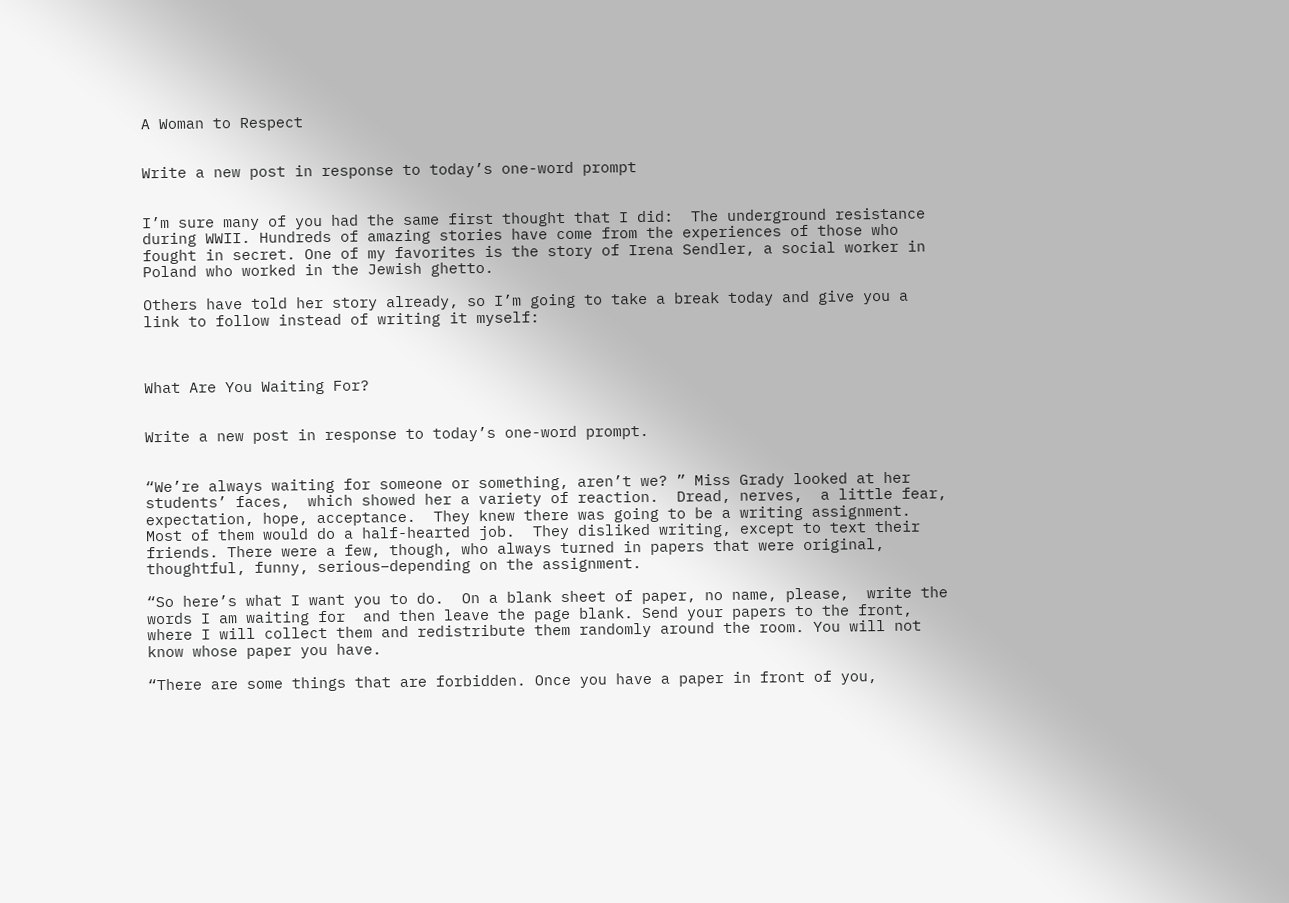A Woman to Respect


Write a new post in response to today’s one-word prompt


I’m sure many of you had the same first thought that I did:  The underground resistance during WWII. Hundreds of amazing stories have come from the experiences of those who fought in secret. One of my favorites is the story of Irena Sendler, a social worker in Poland who worked in the Jewish ghetto.

Others have told her story already, so I’m going to take a break today and give you a link to follow instead of writing it myself:



What Are You Waiting For?


Write a new post in response to today’s one-word prompt.


“We’re always waiting for someone or something, aren’t we? ” Miss Grady looked at her students’ faces,  which showed her a variety of reaction.  Dread, nerves,  a little fear, expectation, hope, acceptance.  They knew there was going to be a writing assignment. Most of them would do a half-hearted job.  They disliked writing, except to text their friends. There were a few, though, who always turned in papers that were original, thoughtful, funny, serious–depending on the assignment.

“So here’s what I want you to do.  On a blank sheet of paper, no name, please,  write the words I am waiting for  and then leave the page blank. Send your papers to the front, where I will collect them and redistribute them randomly around the room. You will not know whose paper you have.

“There are some things that are forbidden. Once you have a paper in front of you,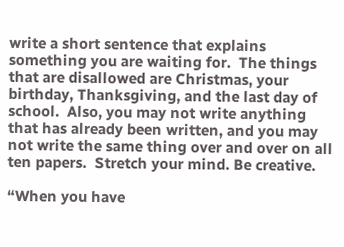write a short sentence that explains something you are waiting for.  The things that are disallowed are Christmas, your birthday, Thanksgiving, and the last day of school.  Also, you may not write anything that has already been written, and you may not write the same thing over and over on all ten papers.  Stretch your mind. Be creative.

“When you have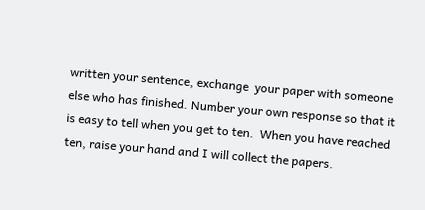written your sentence, exchange  your paper with someone else who has finished. Number your own response so that it is easy to tell when you get to ten.  When you have reached ten, raise your hand and I will collect the papers.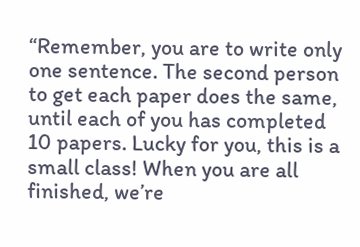“Remember, you are to write only one sentence. The second person  to get each paper does the same, until each of you has completed  10 papers. Lucky for you, this is a small class! When you are all finished, we’re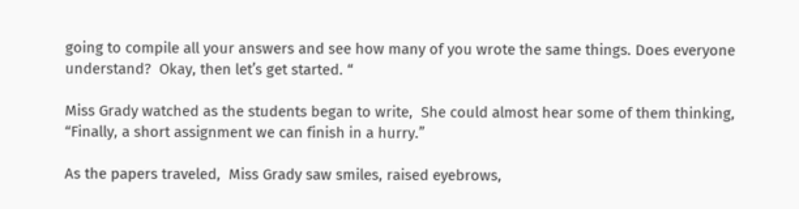going to compile all your answers and see how many of you wrote the same things. Does everyone understand?  Okay, then let’s get started. “

Miss Grady watched as the students began to write,  She could almost hear some of them thinking, “Finally, a short assignment we can finish in a hurry.”

As the papers traveled,  Miss Grady saw smiles, raised eyebrows,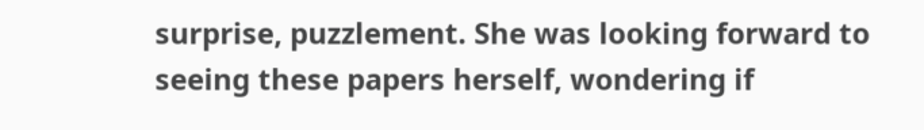surprise, puzzlement. She was looking forward to seeing these papers herself, wondering if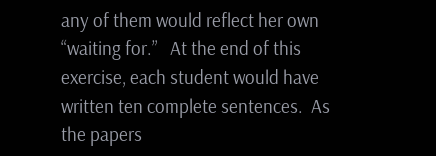any of them would reflect her own “waiting for.”   At the end of this exercise, each student would have written ten complete sentences.  As the papers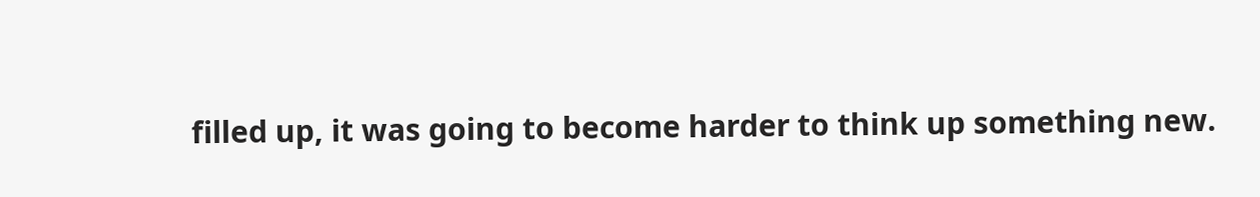filled up, it was going to become harder to think up something new.